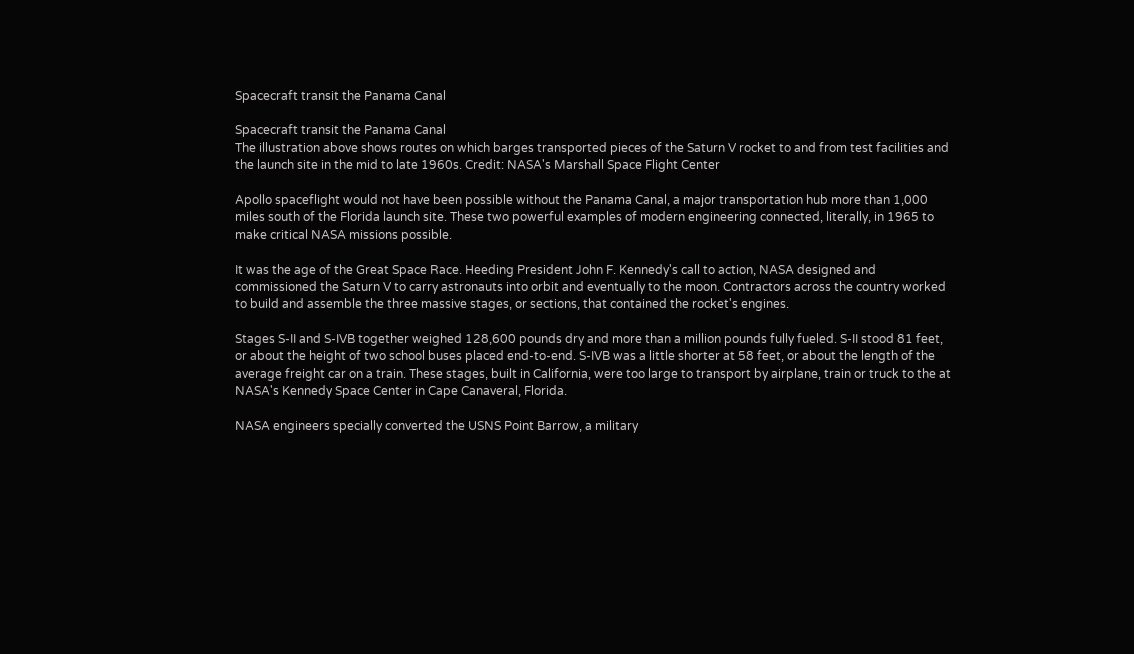Spacecraft transit the Panama Canal

Spacecraft transit the Panama Canal
The illustration above shows routes on which barges transported pieces of the Saturn V rocket to and from test facilities and the launch site in the mid to late 1960s. Credit: NASA's Marshall Space Flight Center

Apollo spaceflight would not have been possible without the Panama Canal, a major transportation hub more than 1,000 miles south of the Florida launch site. These two powerful examples of modern engineering connected, literally, in 1965 to make critical NASA missions possible.

It was the age of the Great Space Race. Heeding President John F. Kennedy's call to action, NASA designed and commissioned the Saturn V to carry astronauts into orbit and eventually to the moon. Contractors across the country worked to build and assemble the three massive stages, or sections, that contained the rocket's engines.

Stages S-II and S-IVB together weighed 128,600 pounds dry and more than a million pounds fully fueled. S-II stood 81 feet, or about the height of two school buses placed end-to-end. S-IVB was a little shorter at 58 feet, or about the length of the average freight car on a train. These stages, built in California, were too large to transport by airplane, train or truck to the at NASA's Kennedy Space Center in Cape Canaveral, Florida.

NASA engineers specially converted the USNS Point Barrow, a military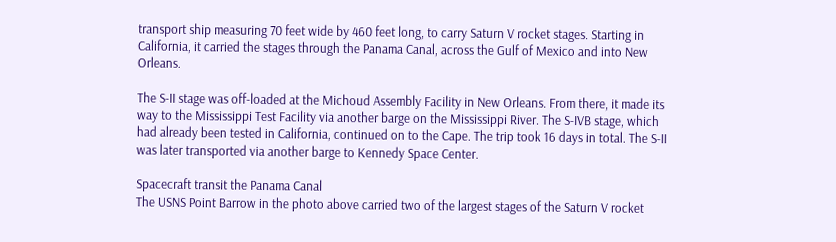transport ship measuring 70 feet wide by 460 feet long, to carry Saturn V rocket stages. Starting in California, it carried the stages through the Panama Canal, across the Gulf of Mexico and into New Orleans.

The S-II stage was off-loaded at the Michoud Assembly Facility in New Orleans. From there, it made its way to the Mississippi Test Facility via another barge on the Mississippi River. The S-IVB stage, which had already been tested in California, continued on to the Cape. The trip took 16 days in total. The S-II was later transported via another barge to Kennedy Space Center.

Spacecraft transit the Panama Canal
The USNS Point Barrow in the photo above carried two of the largest stages of the Saturn V rocket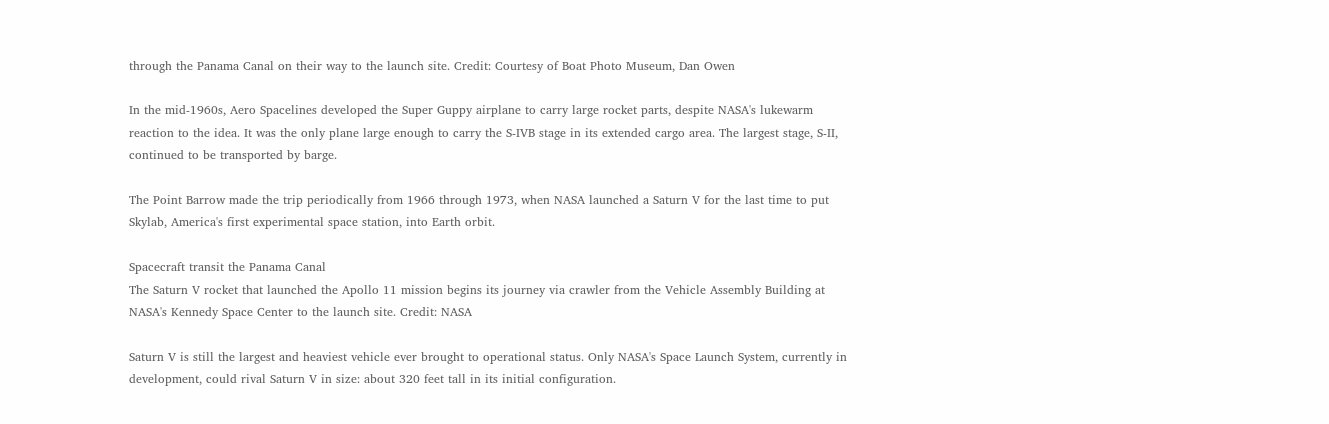through the Panama Canal on their way to the launch site. Credit: Courtesy of Boat Photo Museum, Dan Owen

In the mid-1960s, Aero Spacelines developed the Super Guppy airplane to carry large rocket parts, despite NASA's lukewarm reaction to the idea. It was the only plane large enough to carry the S-IVB stage in its extended cargo area. The largest stage, S-II, continued to be transported by barge.

The Point Barrow made the trip periodically from 1966 through 1973, when NASA launched a Saturn V for the last time to put Skylab, America's first experimental space station, into Earth orbit.

Spacecraft transit the Panama Canal
The Saturn V rocket that launched the Apollo 11 mission begins its journey via crawler from the Vehicle Assembly Building at NASA's Kennedy Space Center to the launch site. Credit: NASA

Saturn V is still the largest and heaviest vehicle ever brought to operational status. Only NASA's Space Launch System, currently in development, could rival Saturn V in size: about 320 feet tall in its initial configuration.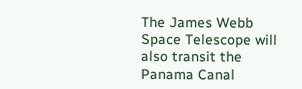The James Webb Space Telescope will also transit the Panama Canal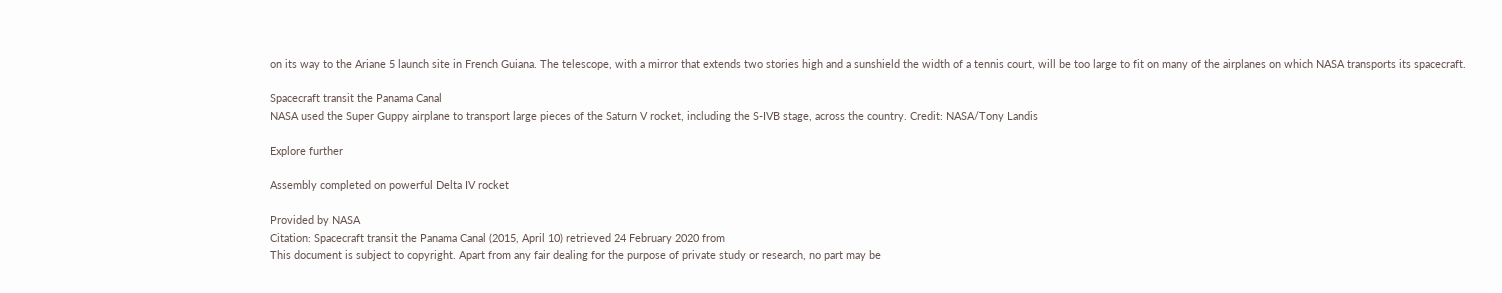on its way to the Ariane 5 launch site in French Guiana. The telescope, with a mirror that extends two stories high and a sunshield the width of a tennis court, will be too large to fit on many of the airplanes on which NASA transports its spacecraft.

Spacecraft transit the Panama Canal
NASA used the Super Guppy airplane to transport large pieces of the Saturn V rocket, including the S-IVB stage, across the country. Credit: NASA/Tony Landis

Explore further

Assembly completed on powerful Delta IV rocket

Provided by NASA
Citation: Spacecraft transit the Panama Canal (2015, April 10) retrieved 24 February 2020 from
This document is subject to copyright. Apart from any fair dealing for the purpose of private study or research, no part may be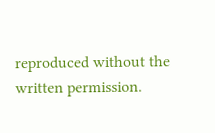reproduced without the written permission.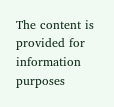The content is provided for information purposes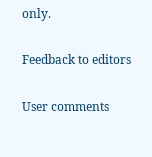only.

Feedback to editors

User comments